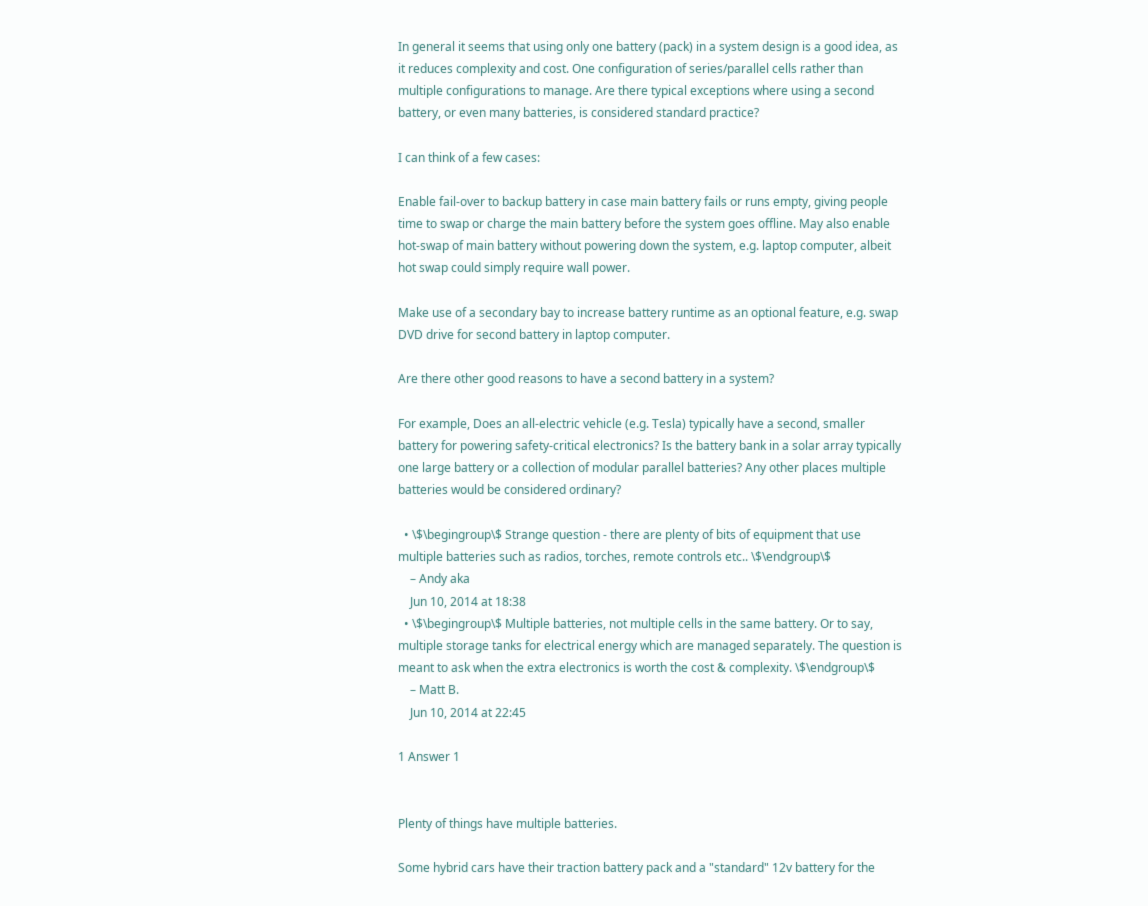In general it seems that using only one battery (pack) in a system design is a good idea, as it reduces complexity and cost. One configuration of series/parallel cells rather than multiple configurations to manage. Are there typical exceptions where using a second battery, or even many batteries, is considered standard practice?

I can think of a few cases:

Enable fail-over to backup battery in case main battery fails or runs empty, giving people time to swap or charge the main battery before the system goes offline. May also enable hot-swap of main battery without powering down the system, e.g. laptop computer, albeit hot swap could simply require wall power.

Make use of a secondary bay to increase battery runtime as an optional feature, e.g. swap DVD drive for second battery in laptop computer.

Are there other good reasons to have a second battery in a system?

For example, Does an all-electric vehicle (e.g. Tesla) typically have a second, smaller battery for powering safety-critical electronics? Is the battery bank in a solar array typically one large battery or a collection of modular parallel batteries? Any other places multiple batteries would be considered ordinary?

  • \$\begingroup\$ Strange question - there are plenty of bits of equipment that use multiple batteries such as radios, torches, remote controls etc.. \$\endgroup\$
    – Andy aka
    Jun 10, 2014 at 18:38
  • \$\begingroup\$ Multiple batteries, not multiple cells in the same battery. Or to say, multiple storage tanks for electrical energy which are managed separately. The question is meant to ask when the extra electronics is worth the cost & complexity. \$\endgroup\$
    – Matt B.
    Jun 10, 2014 at 22:45

1 Answer 1


Plenty of things have multiple batteries.

Some hybrid cars have their traction battery pack and a "standard" 12v battery for the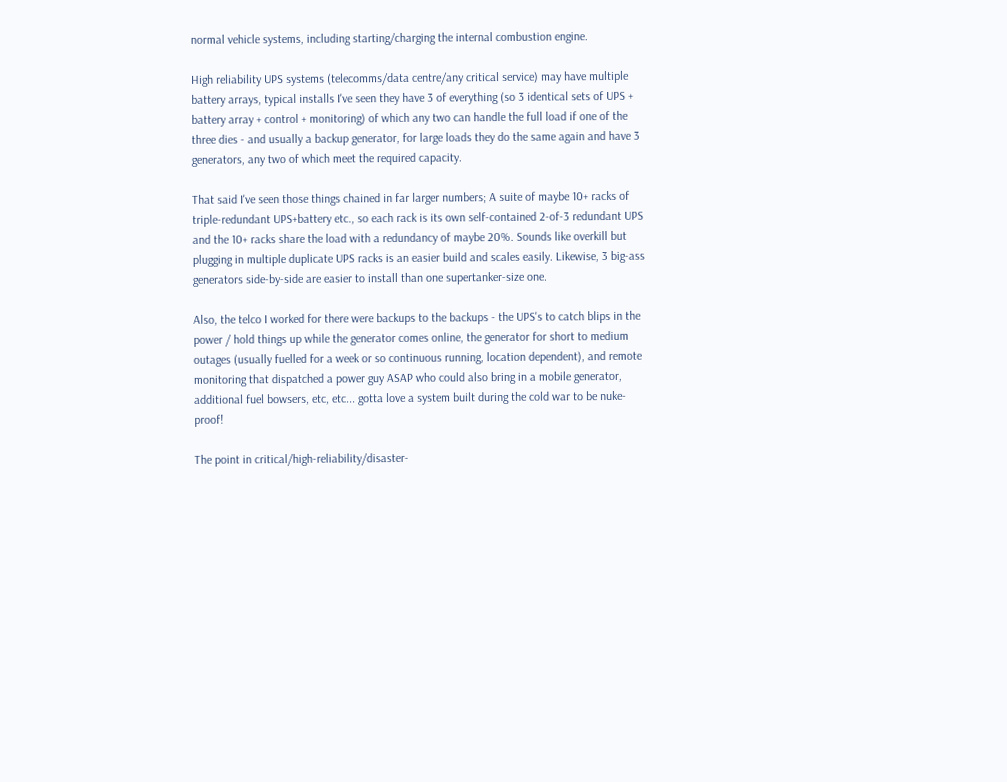normal vehicle systems, including starting/charging the internal combustion engine.

High reliability UPS systems (telecomms/data centre/any critical service) may have multiple battery arrays, typical installs I've seen they have 3 of everything (so 3 identical sets of UPS + battery array + control + monitoring) of which any two can handle the full load if one of the three dies - and usually a backup generator, for large loads they do the same again and have 3 generators, any two of which meet the required capacity.

That said I've seen those things chained in far larger numbers; A suite of maybe 10+ racks of triple-redundant UPS+battery etc., so each rack is its own self-contained 2-of-3 redundant UPS and the 10+ racks share the load with a redundancy of maybe 20%. Sounds like overkill but plugging in multiple duplicate UPS racks is an easier build and scales easily. Likewise, 3 big-ass generators side-by-side are easier to install than one supertanker-size one.

Also, the telco I worked for there were backups to the backups - the UPS's to catch blips in the power / hold things up while the generator comes online, the generator for short to medium outages (usually fuelled for a week or so continuous running, location dependent), and remote monitoring that dispatched a power guy ASAP who could also bring in a mobile generator, additional fuel bowsers, etc, etc... gotta love a system built during the cold war to be nuke-proof!

The point in critical/high-reliability/disaster-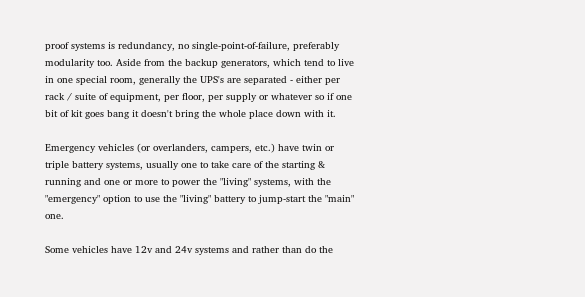proof systems is redundancy, no single-point-of-failure, preferably modularity too. Aside from the backup generators, which tend to live in one special room, generally the UPS's are separated - either per rack / suite of equipment, per floor, per supply or whatever so if one bit of kit goes bang it doesn't bring the whole place down with it.

Emergency vehicles (or overlanders, campers, etc.) have twin or triple battery systems, usually one to take care of the starting & running and one or more to power the "living" systems, with the "emergency" option to use the "living" battery to jump-start the "main" one.

Some vehicles have 12v and 24v systems and rather than do the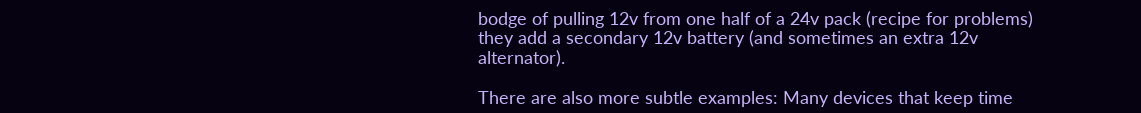bodge of pulling 12v from one half of a 24v pack (recipe for problems) they add a secondary 12v battery (and sometimes an extra 12v alternator).

There are also more subtle examples: Many devices that keep time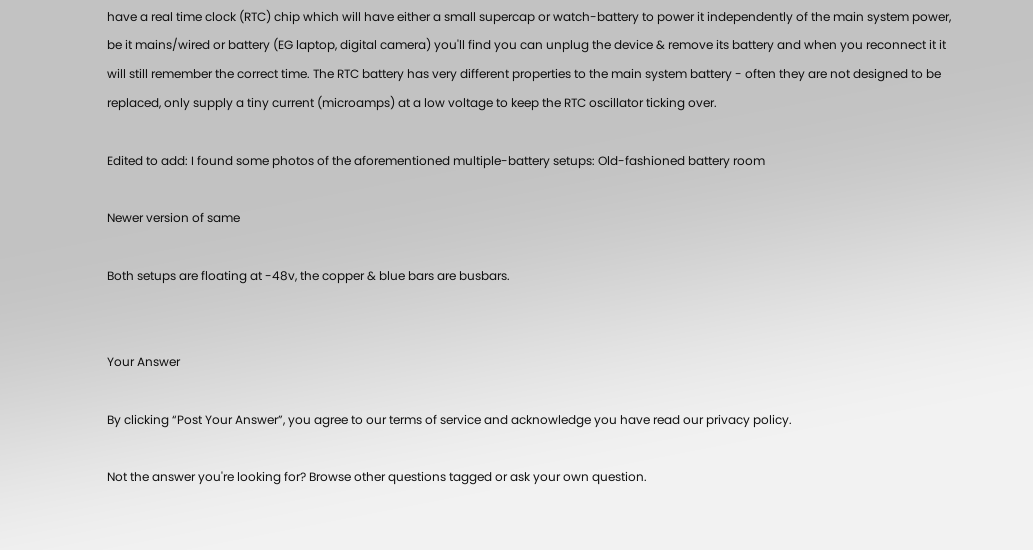have a real time clock (RTC) chip which will have either a small supercap or watch-battery to power it independently of the main system power, be it mains/wired or battery (EG laptop, digital camera) you'll find you can unplug the device & remove its battery and when you reconnect it it will still remember the correct time. The RTC battery has very different properties to the main system battery - often they are not designed to be replaced, only supply a tiny current (microamps) at a low voltage to keep the RTC oscillator ticking over.

Edited to add: I found some photos of the aforementioned multiple-battery setups: Old-fashioned battery room

Newer version of same

Both setups are floating at -48v, the copper & blue bars are busbars.


Your Answer

By clicking “Post Your Answer”, you agree to our terms of service and acknowledge you have read our privacy policy.

Not the answer you're looking for? Browse other questions tagged or ask your own question.